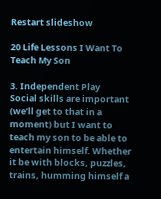Restart slideshow

20 Life Lessons I Want To Teach My Son

3. Independent Play
Social skills are important (we’ll get to that in a moment) but I want to teach my son to be able to entertain himself. Whether it be with blocks, puzzles, trains, humming himself a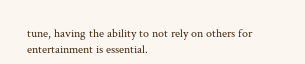tune, having the ability to not rely on others for entertainment is essential.